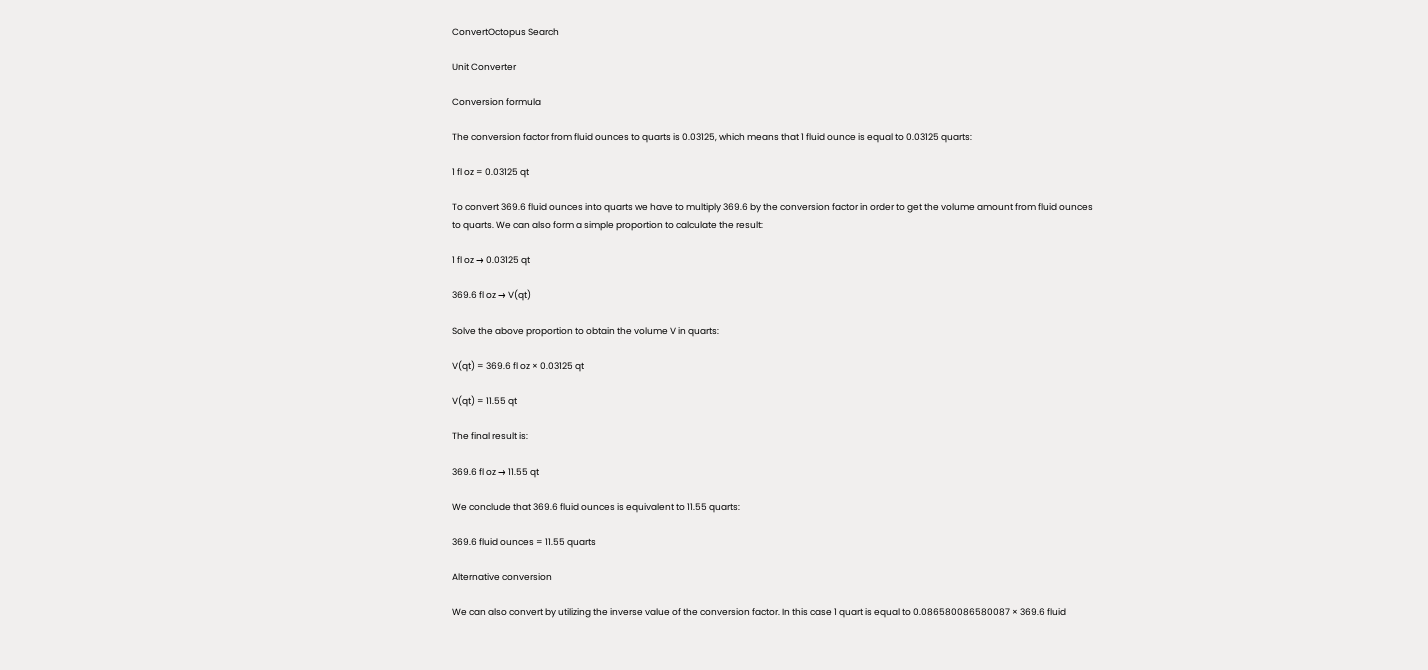ConvertOctopus Search

Unit Converter

Conversion formula

The conversion factor from fluid ounces to quarts is 0.03125, which means that 1 fluid ounce is equal to 0.03125 quarts:

1 fl oz = 0.03125 qt

To convert 369.6 fluid ounces into quarts we have to multiply 369.6 by the conversion factor in order to get the volume amount from fluid ounces to quarts. We can also form a simple proportion to calculate the result:

1 fl oz → 0.03125 qt

369.6 fl oz → V(qt)

Solve the above proportion to obtain the volume V in quarts:

V(qt) = 369.6 fl oz × 0.03125 qt

V(qt) = 11.55 qt

The final result is:

369.6 fl oz → 11.55 qt

We conclude that 369.6 fluid ounces is equivalent to 11.55 quarts:

369.6 fluid ounces = 11.55 quarts

Alternative conversion

We can also convert by utilizing the inverse value of the conversion factor. In this case 1 quart is equal to 0.086580086580087 × 369.6 fluid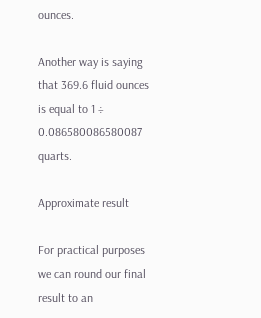ounces.

Another way is saying that 369.6 fluid ounces is equal to 1 ÷ 0.086580086580087 quarts.

Approximate result

For practical purposes we can round our final result to an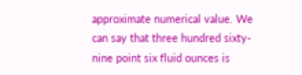approximate numerical value. We can say that three hundred sixty-nine point six fluid ounces is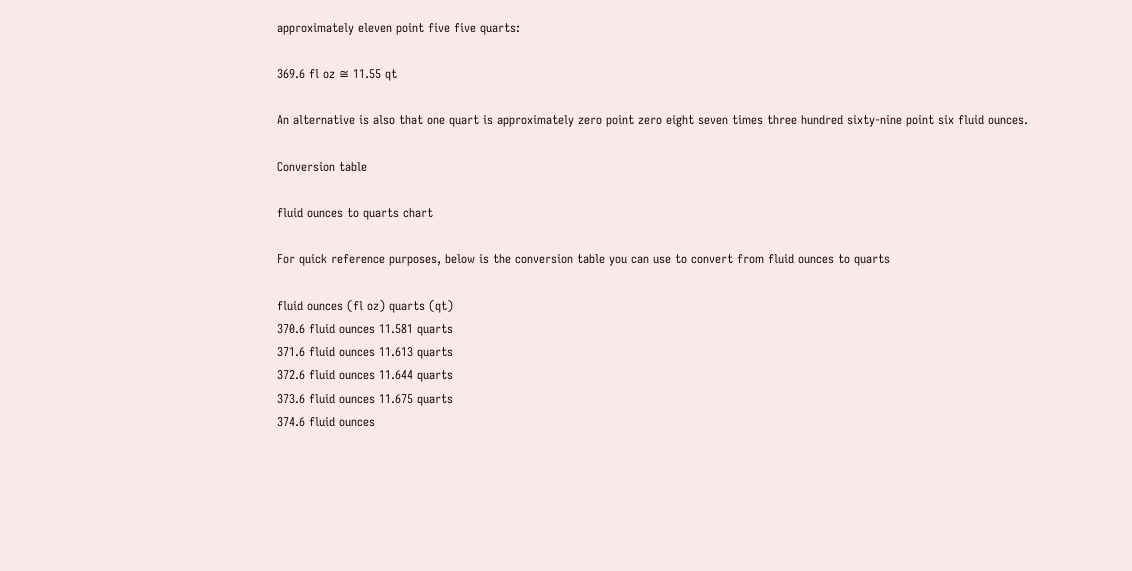approximately eleven point five five quarts:

369.6 fl oz ≅ 11.55 qt

An alternative is also that one quart is approximately zero point zero eight seven times three hundred sixty-nine point six fluid ounces.

Conversion table

fluid ounces to quarts chart

For quick reference purposes, below is the conversion table you can use to convert from fluid ounces to quarts

fluid ounces (fl oz) quarts (qt)
370.6 fluid ounces 11.581 quarts
371.6 fluid ounces 11.613 quarts
372.6 fluid ounces 11.644 quarts
373.6 fluid ounces 11.675 quarts
374.6 fluid ounces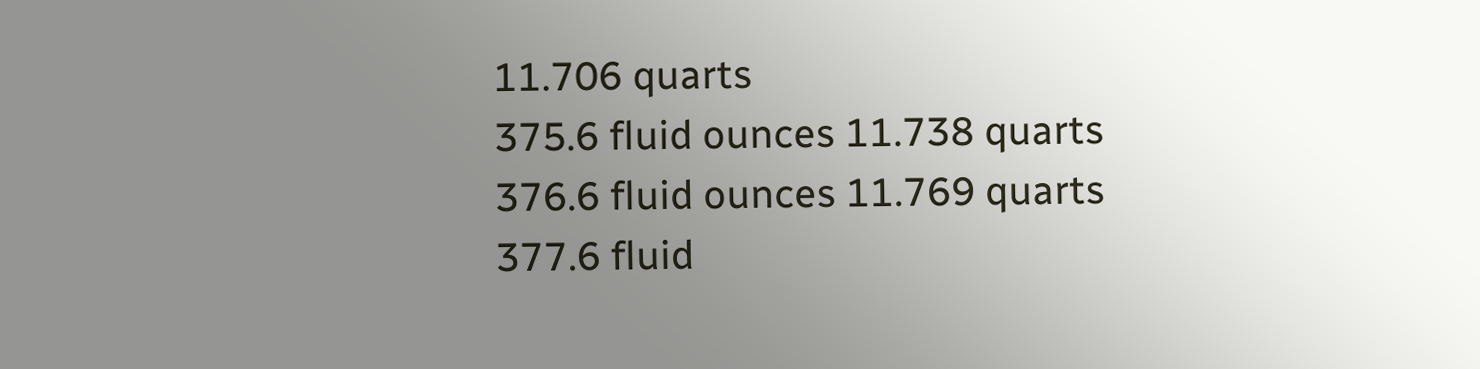11.706 quarts
375.6 fluid ounces 11.738 quarts
376.6 fluid ounces 11.769 quarts
377.6 fluid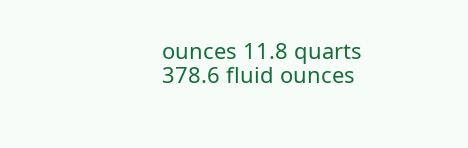ounces 11.8 quarts
378.6 fluid ounces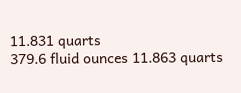11.831 quarts
379.6 fluid ounces 11.863 quarts